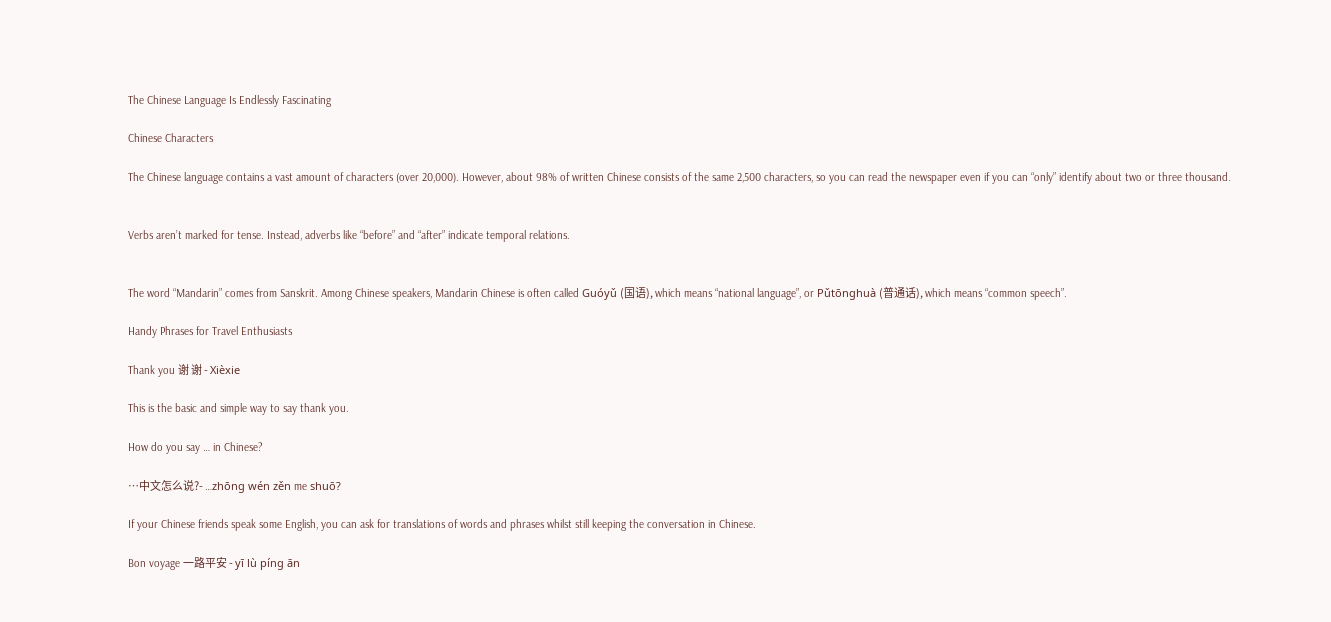The Chinese Language Is Endlessly Fascinating

Chinese Characters

The Chinese language contains a vast amount of characters (over 20,000). However, about 98% of written Chinese consists of the same 2,500 characters, so you can read the newspaper even if you can “only” identify about two or three thousand.


Verbs aren’t marked for tense. Instead, adverbs like “before” and “after” indicate temporal relations.


The word “Mandarin” comes from Sanskrit. Among Chinese speakers, Mandarin Chinese is often called Guóyǔ (国语), which means “national language”, or Pǔtōnghuà (普通话), which means “common speech”.

Handy Phrases for Travel Enthusiasts

Thank you 谢 谢 - Xièxie

This is the basic and simple way to say thank you.

How do you say … in Chinese?

…中文怎么说?- …zhōng wén zěn me shuō?

If your Chinese friends speak some English, you can ask for translations of words and phrases whilst still keeping the conversation in Chinese.

Bon voyage 一路平安 - yī lù píng ān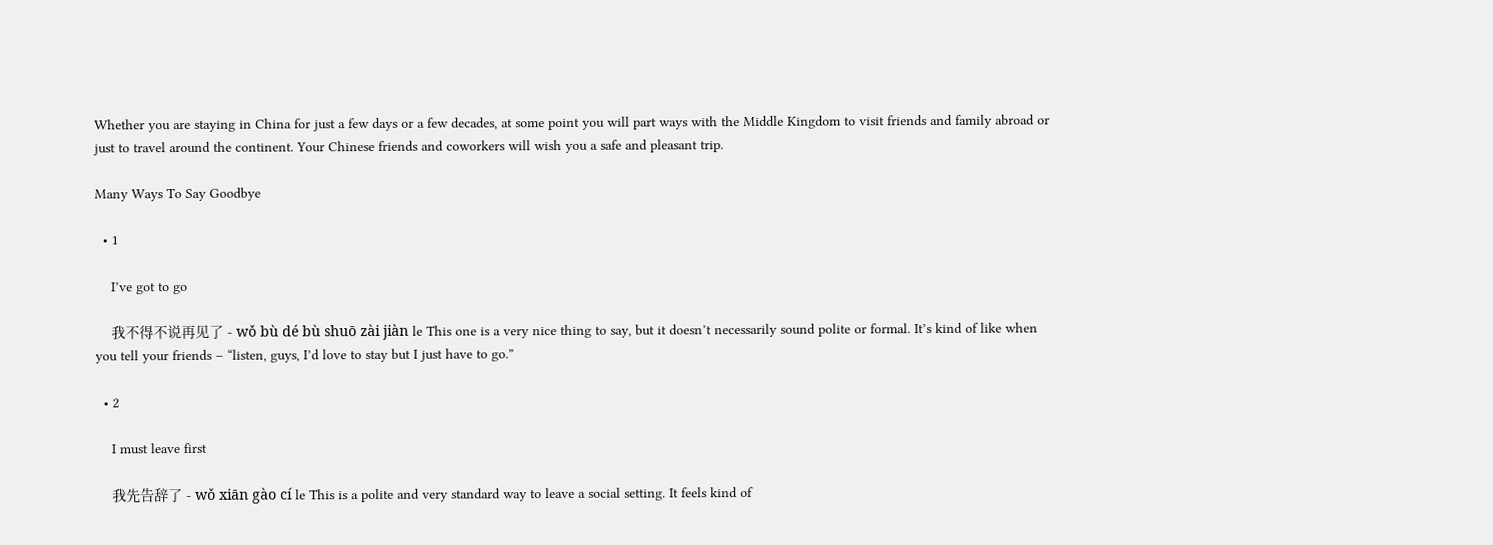Whether you are staying in China for just a few days or a few decades, at some point you will part ways with the Middle Kingdom to visit friends and family abroad or just to travel around the continent. Your Chinese friends and coworkers will wish you a safe and pleasant trip.

Many Ways To Say Goodbye

  • 1

    I’ve got to go

    我不得不说再见了 - wǒ bù dé bù shuō zài jiàn le This one is a very nice thing to say, but it doesn’t necessarily sound polite or formal. It’s kind of like when you tell your friends – “listen, guys, I’d love to stay but I just have to go.”

  • 2

    I must leave first

    我先告辞了 - wǒ xiān gào cí le This is a polite and very standard way to leave a social setting. It feels kind of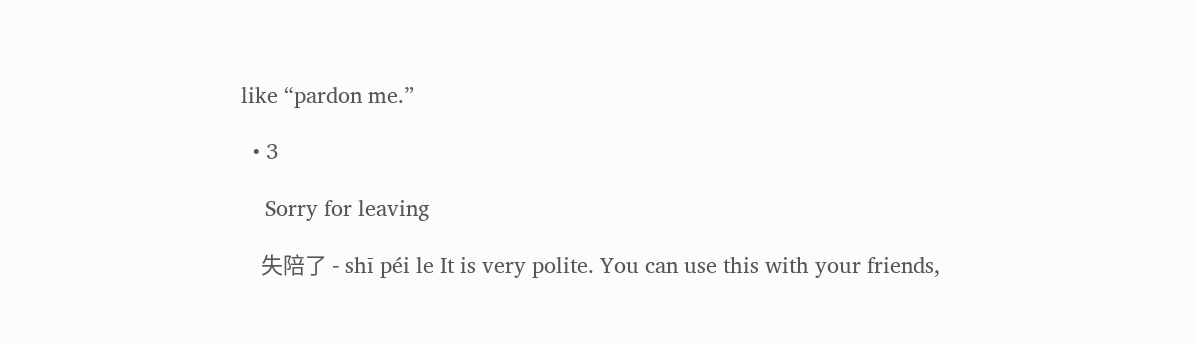like “pardon me.”

  • 3

    Sorry for leaving

    失陪了 - shī péi le It is very polite. You can use this with your friends,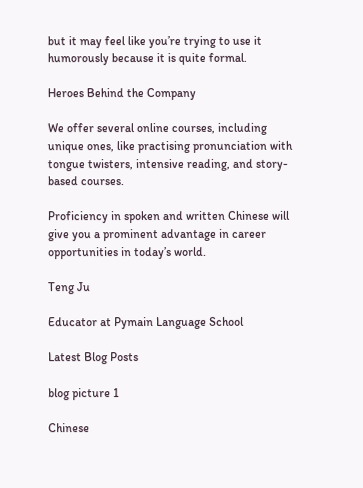but it may feel like you’re trying to use it humorously because it is quite formal.

Heroes Behind the Company

We offer several online courses, including unique ones, like practising pronunciation with tongue twisters, intensive reading, and story-based courses.

Proficiency in spoken and written Chinese will give you a prominent advantage in career opportunities in today’s world.

Teng Ju

Educator at Pymain Language School

Latest Blog Posts

blog picture 1

Chinese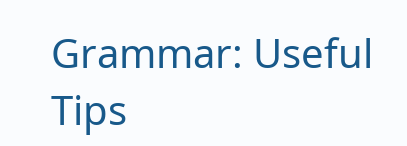Grammar: Useful Tips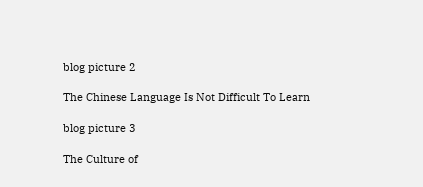blog picture 2

The Chinese Language Is Not Difficult To Learn

blog picture 3

The Culture of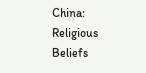China: Religious Beliefs